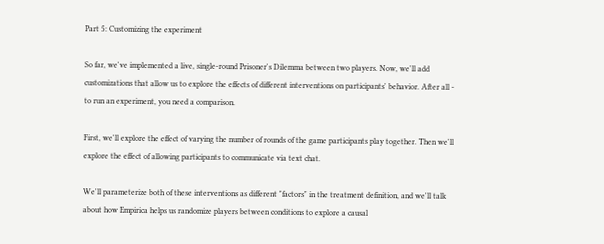Part 5: Customizing the experiment

So far, we've implemented a live, single-round Prisoner's Dilemma between two players. Now, we'll add customizations that allow us to explore the effects of different interventions on participants' behavior. After all - to run an experiment, you need a comparison.

First, we'll explore the effect of varying the number of rounds of the game participants play together. Then we'll explore the effect of allowing participants to communicate via text chat.

We'll parameterize both of these interventions as different "factors" in the treatment definition, and we'll talk about how Empirica helps us randomize players between conditions to explore a causal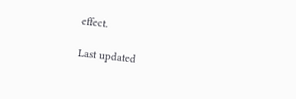effect.

Last updated